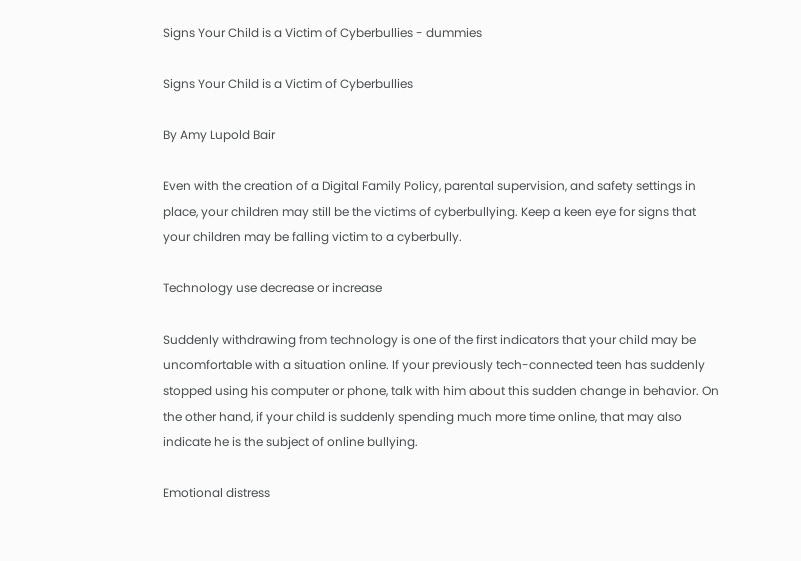Signs Your Child is a Victim of Cyberbullies - dummies

Signs Your Child is a Victim of Cyberbullies

By Amy Lupold Bair

Even with the creation of a Digital Family Policy, parental supervision, and safety settings in place, your children may still be the victims of cyberbullying. Keep a keen eye for signs that your children may be falling victim to a cyberbully.

Technology use decrease or increase

Suddenly withdrawing from technology is one of the first indicators that your child may be uncomfortable with a situation online. If your previously tech-connected teen has suddenly stopped using his computer or phone, talk with him about this sudden change in behavior. On the other hand, if your child is suddenly spending much more time online, that may also indicate he is the subject of online bullying.

Emotional distress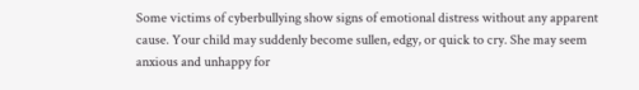Some victims of cyberbullying show signs of emotional distress without any apparent cause. Your child may suddenly become sullen, edgy, or quick to cry. She may seem anxious and unhappy for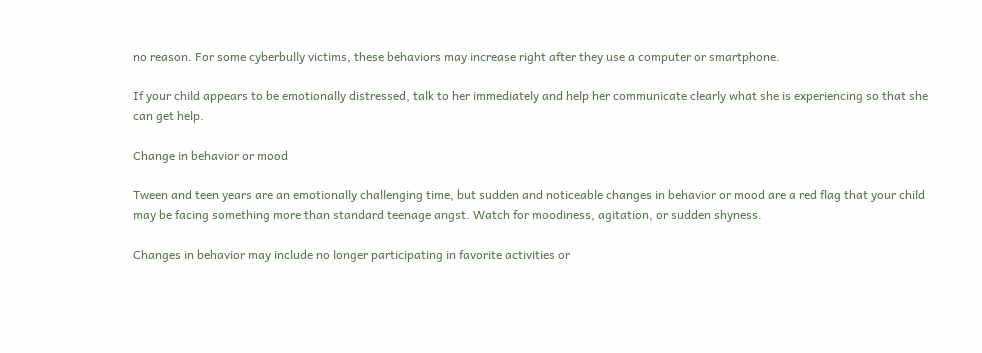no reason. For some cyberbully victims, these behaviors may increase right after they use a computer or smartphone.

If your child appears to be emotionally distressed, talk to her immediately and help her communicate clearly what she is experiencing so that she can get help.

Change in behavior or mood

Tween and teen years are an emotionally challenging time, but sudden and noticeable changes in behavior or mood are a red flag that your child may be facing something more than standard teenage angst. Watch for moodiness, agitation, or sudden shyness.

Changes in behavior may include no longer participating in favorite activities or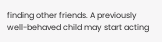finding other friends. A previously well-behaved child may start acting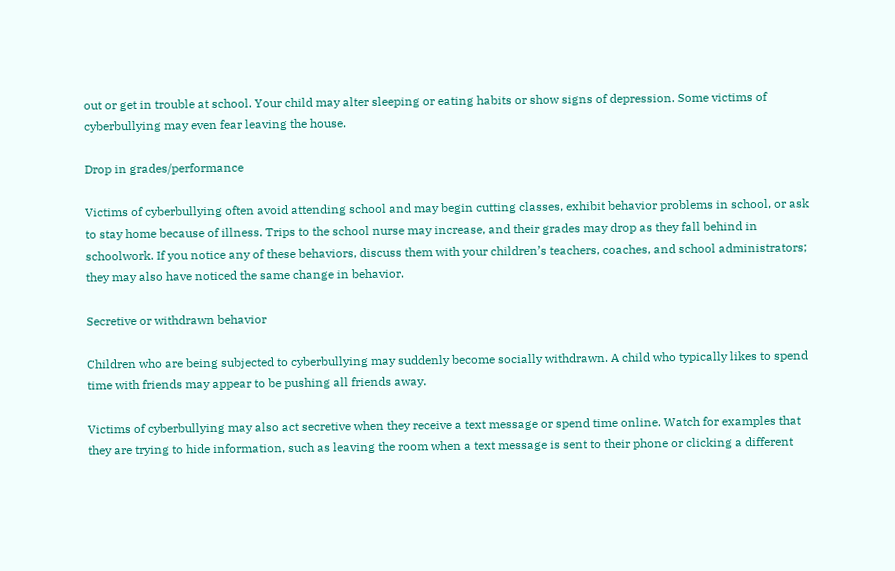out or get in trouble at school. Your child may alter sleeping or eating habits or show signs of depression. Some victims of cyberbullying may even fear leaving the house.

Drop in grades/performance

Victims of cyberbullying often avoid attending school and may begin cutting classes, exhibit behavior problems in school, or ask to stay home because of illness. Trips to the school nurse may increase, and their grades may drop as they fall behind in schoolwork. If you notice any of these behaviors, discuss them with your children’s teachers, coaches, and school administrators; they may also have noticed the same change in behavior.

Secretive or withdrawn behavior

Children who are being subjected to cyberbullying may suddenly become socially withdrawn. A child who typically likes to spend time with friends may appear to be pushing all friends away.

Victims of cyberbullying may also act secretive when they receive a text message or spend time online. Watch for examples that they are trying to hide information, such as leaving the room when a text message is sent to their phone or clicking a different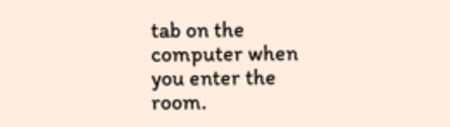tab on the computer when you enter the room.